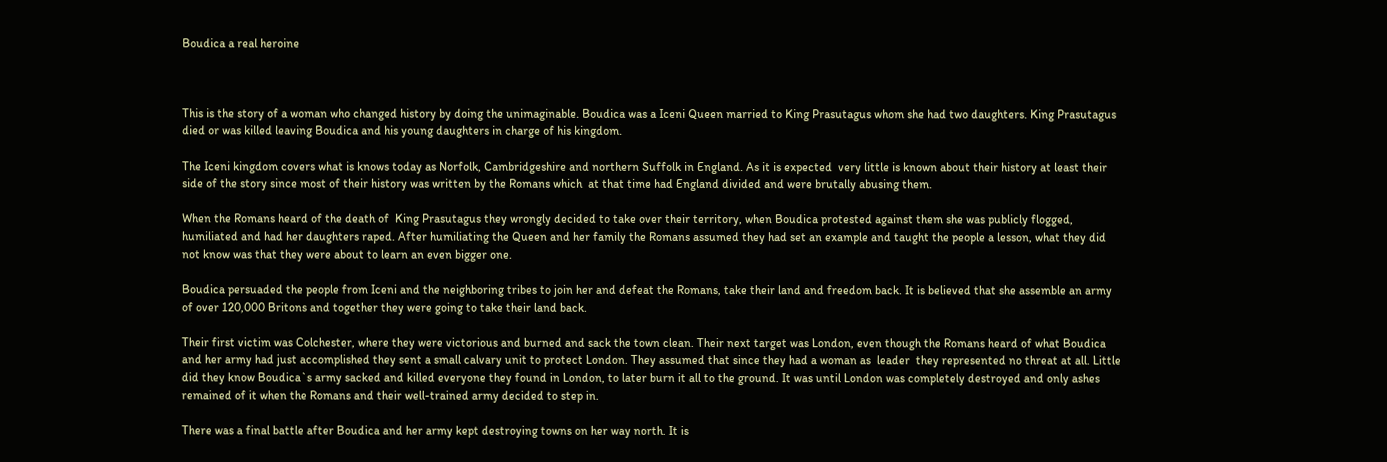Boudica a real heroine



This is the story of a woman who changed history by doing the unimaginable. Boudica was a Iceni Queen married to King Prasutagus whom she had two daughters. King Prasutagus died or was killed leaving Boudica and his young daughters in charge of his kingdom.

The Iceni kingdom covers what is knows today as Norfolk, Cambridgeshire and northern Suffolk in England. As it is expected  very little is known about their history at least their side of the story since most of their history was written by the Romans which  at that time had England divided and were brutally abusing them.

When the Romans heard of the death of  King Prasutagus they wrongly decided to take over their territory, when Boudica protested against them she was publicly flogged, humiliated and had her daughters raped. After humiliating the Queen and her family the Romans assumed they had set an example and taught the people a lesson, what they did not know was that they were about to learn an even bigger one.

Boudica persuaded the people from Iceni and the neighboring tribes to join her and defeat the Romans, take their land and freedom back. It is believed that she assemble an army of over 120,000 Britons and together they were going to take their land back.

Their first victim was Colchester, where they were victorious and burned and sack the town clean. Their next target was London, even though the Romans heard of what Boudica and her army had just accomplished they sent a small calvary unit to protect London. They assumed that since they had a woman as  leader  they represented no threat at all. Little did they know Boudica`s army sacked and killed everyone they found in London, to later burn it all to the ground. It was until London was completely destroyed and only ashes remained of it when the Romans and their well-trained army decided to step in.

There was a final battle after Boudica and her army kept destroying towns on her way north. It is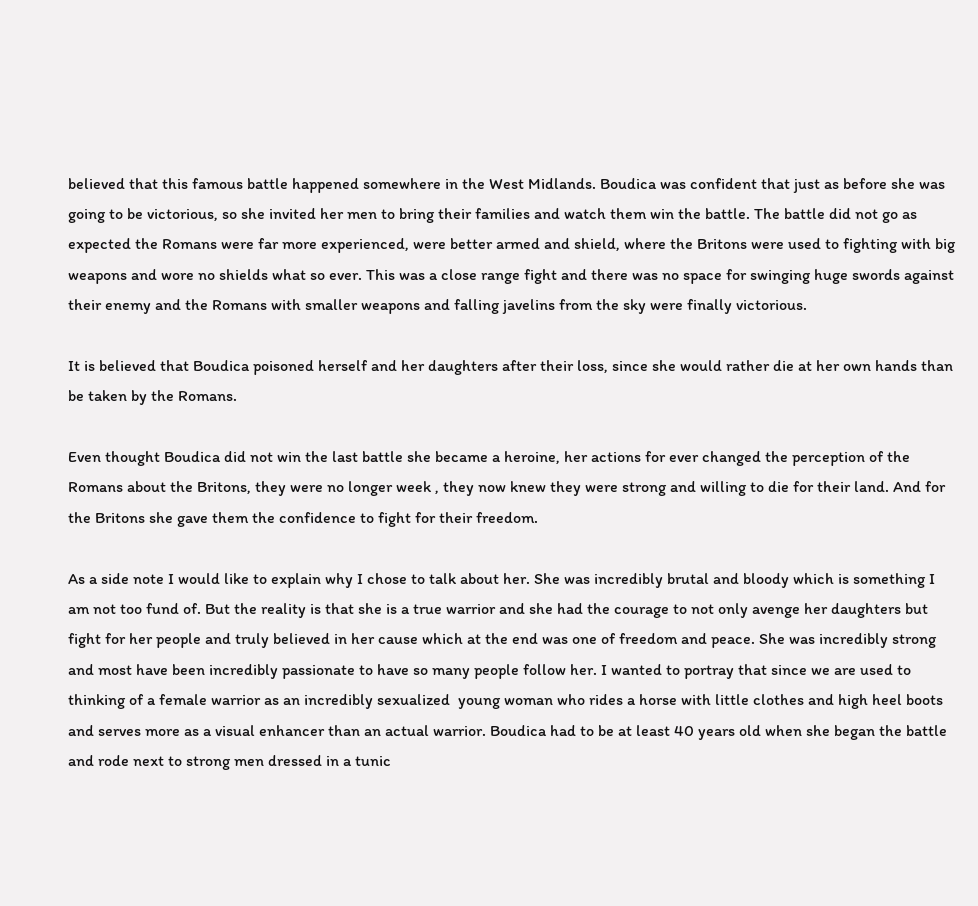believed that this famous battle happened somewhere in the West Midlands. Boudica was confident that just as before she was going to be victorious, so she invited her men to bring their families and watch them win the battle. The battle did not go as expected the Romans were far more experienced, were better armed and shield, where the Britons were used to fighting with big weapons and wore no shields what so ever. This was a close range fight and there was no space for swinging huge swords against their enemy and the Romans with smaller weapons and falling javelins from the sky were finally victorious.

It is believed that Boudica poisoned herself and her daughters after their loss, since she would rather die at her own hands than be taken by the Romans.

Even thought Boudica did not win the last battle she became a heroine, her actions for ever changed the perception of the Romans about the Britons, they were no longer week , they now knew they were strong and willing to die for their land. And for the Britons she gave them the confidence to fight for their freedom.

As a side note I would like to explain why I chose to talk about her. She was incredibly brutal and bloody which is something I am not too fund of. But the reality is that she is a true warrior and she had the courage to not only avenge her daughters but fight for her people and truly believed in her cause which at the end was one of freedom and peace. She was incredibly strong and most have been incredibly passionate to have so many people follow her. I wanted to portray that since we are used to thinking of a female warrior as an incredibly sexualized  young woman who rides a horse with little clothes and high heel boots and serves more as a visual enhancer than an actual warrior. Boudica had to be at least 40 years old when she began the battle and rode next to strong men dressed in a tunic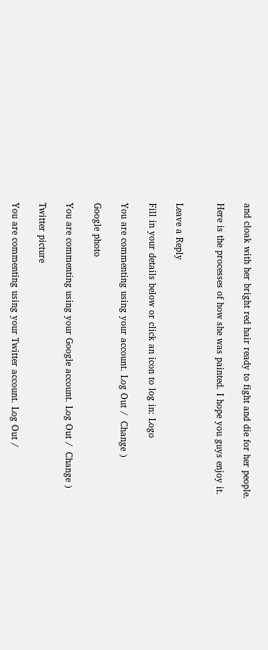and cloak with her bright red hair ready to fight and die for her people.

Here is the processes of how she was painted. I hope you guys enjoy it.


Leave a Reply

Fill in your details below or click an icon to log in: Logo

You are commenting using your account. Log Out /  Change )

Google photo

You are commenting using your Google account. Log Out /  Change )

Twitter picture

You are commenting using your Twitter account. Log Out /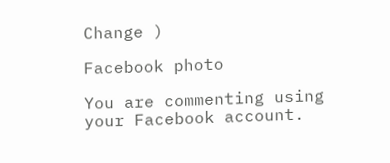Change )

Facebook photo

You are commenting using your Facebook account.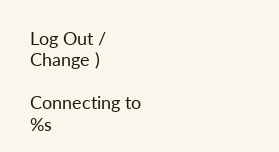Log Out /  Change )

Connecting to %s